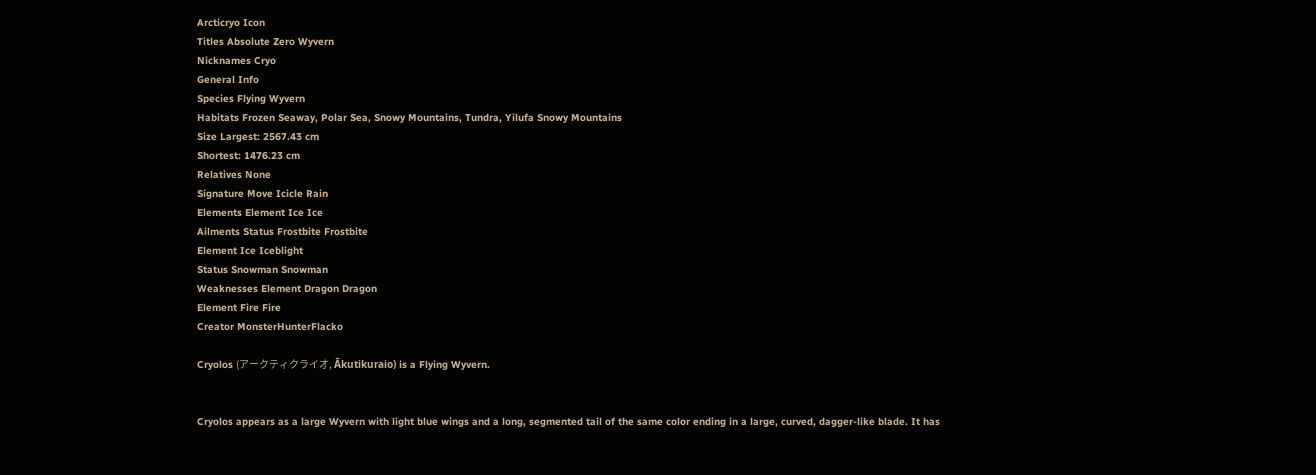Arcticryo Icon
Titles Absolute Zero Wyvern
Nicknames Cryo
General Info
Species Flying Wyvern
Habitats Frozen Seaway, Polar Sea, Snowy Mountains, Tundra, Yilufa Snowy Mountains
Size Largest: 2567.43 cm
Shortest: 1476.23 cm
Relatives None
Signature Move Icicle Rain
Elements Element Ice Ice
Ailments Status Frostbite Frostbite
Element Ice Iceblight
Status Snowman Snowman
Weaknesses Element Dragon Dragon
Element Fire Fire
Creator MonsterHunterFlacko

Cryolos (アークティクライオ, Ākutikuraio) is a Flying Wyvern.


Cryolos appears as a large Wyvern with light blue wings and a long, segmented tail of the same color ending in a large, curved, dagger-like blade. It has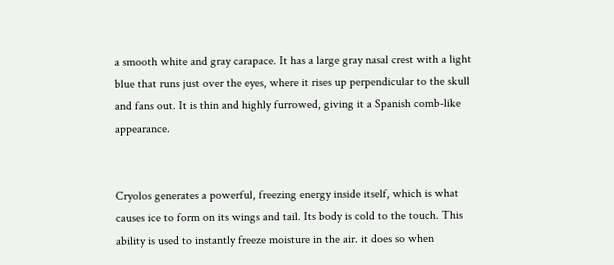a smooth white and gray carapace. It has a large gray nasal crest with a light blue that runs just over the eyes, where it rises up perpendicular to the skull and fans out. It is thin and highly furrowed, giving it a Spanish comb-like appearance.


Cryolos generates a powerful, freezing energy inside itself, which is what causes ice to form on its wings and tail. Its body is cold to the touch. This ability is used to instantly freeze moisture in the air. it does so when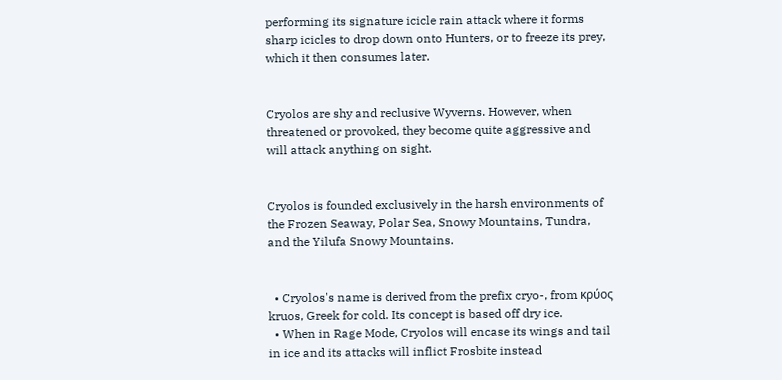performing its signature icicle rain attack where it forms sharp icicles to drop down onto Hunters, or to freeze its prey, which it then consumes later.


Cryolos are shy and reclusive Wyverns. However, when threatened or provoked, they become quite aggressive and will attack anything on sight.


Cryolos is founded exclusively in the harsh environments of the Frozen Seaway, Polar Sea, Snowy Mountains, Tundra, and the Yilufa Snowy Mountains.


  • Cryolos's name is derived from the prefix cryo-, from κρύος kruos, Greek for cold. Its concept is based off dry ice.
  • When in Rage Mode, Cryolos will encase its wings and tail in ice and its attacks will inflict Frosbite instead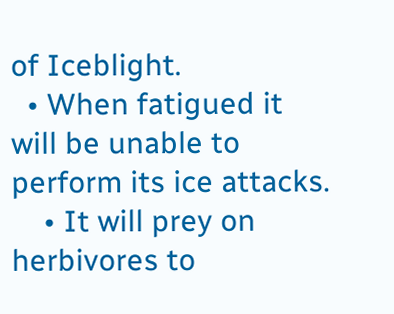of Iceblight.
  • When fatigued it will be unable to perform its ice attacks.
    • It will prey on herbivores to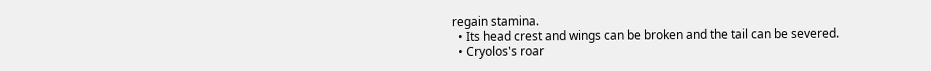regain stamina.
  • Its head crest and wings can be broken and the tail can be severed.
  • Cryolos's roar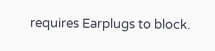requires Earplugs to block.